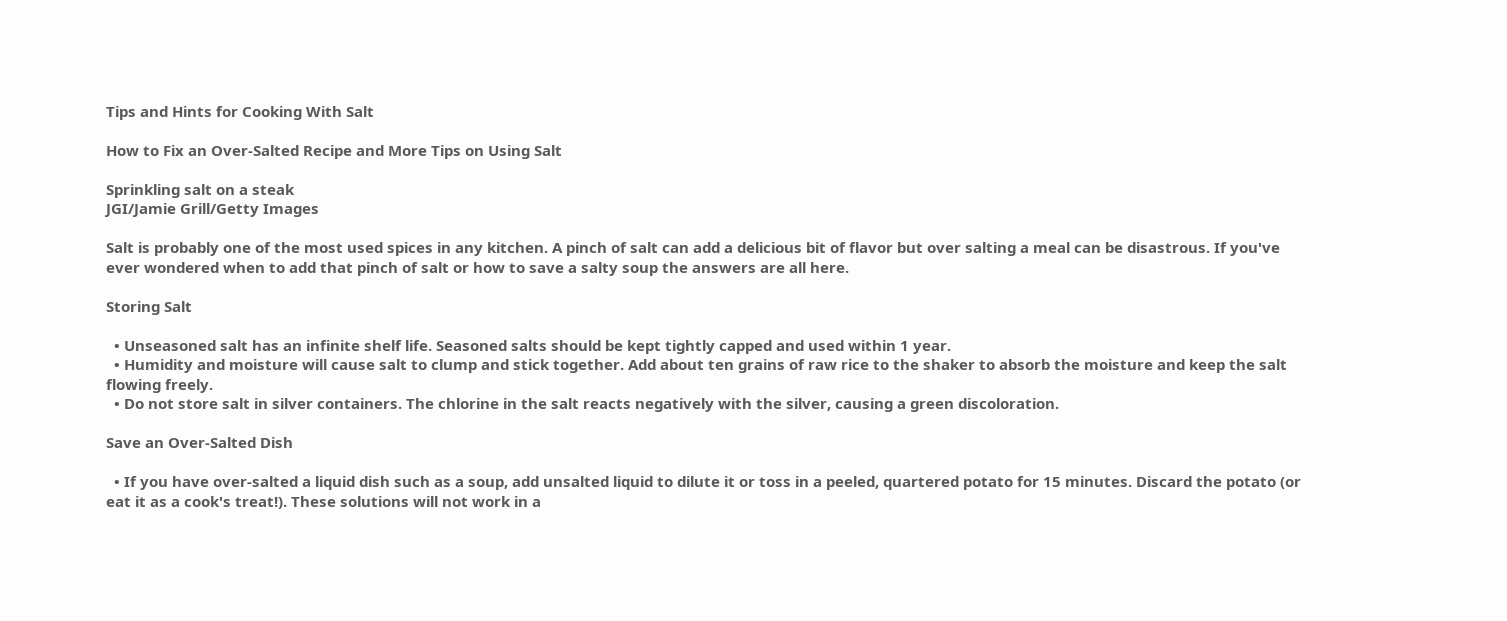Tips and Hints for Cooking With Salt

How to Fix an Over-Salted Recipe and More Tips on Using Salt

Sprinkling salt on a steak
JGI/Jamie Grill/Getty Images

Salt is probably one of the most used spices in any kitchen. A pinch of salt can add a delicious bit of flavor but over salting a meal can be disastrous. If you've ever wondered when to add that pinch of salt or how to save a salty soup the answers are all here.

Storing Salt

  • Unseasoned salt has an infinite shelf life. Seasoned salts should be kept tightly capped and used within 1 year.
  • Humidity and moisture will cause salt to clump and stick together. Add about ten grains of raw rice to the shaker to absorb the moisture and keep the salt flowing freely.
  • Do not store salt in silver containers. The chlorine in the salt reacts negatively with the silver, causing a green discoloration.

Save an Over-Salted Dish

  • If you have over-salted a liquid dish such as a soup, add unsalted liquid to dilute it or toss in a peeled, quartered potato for 15 minutes. Discard the potato (or eat it as a cook's treat!). These solutions will not work in a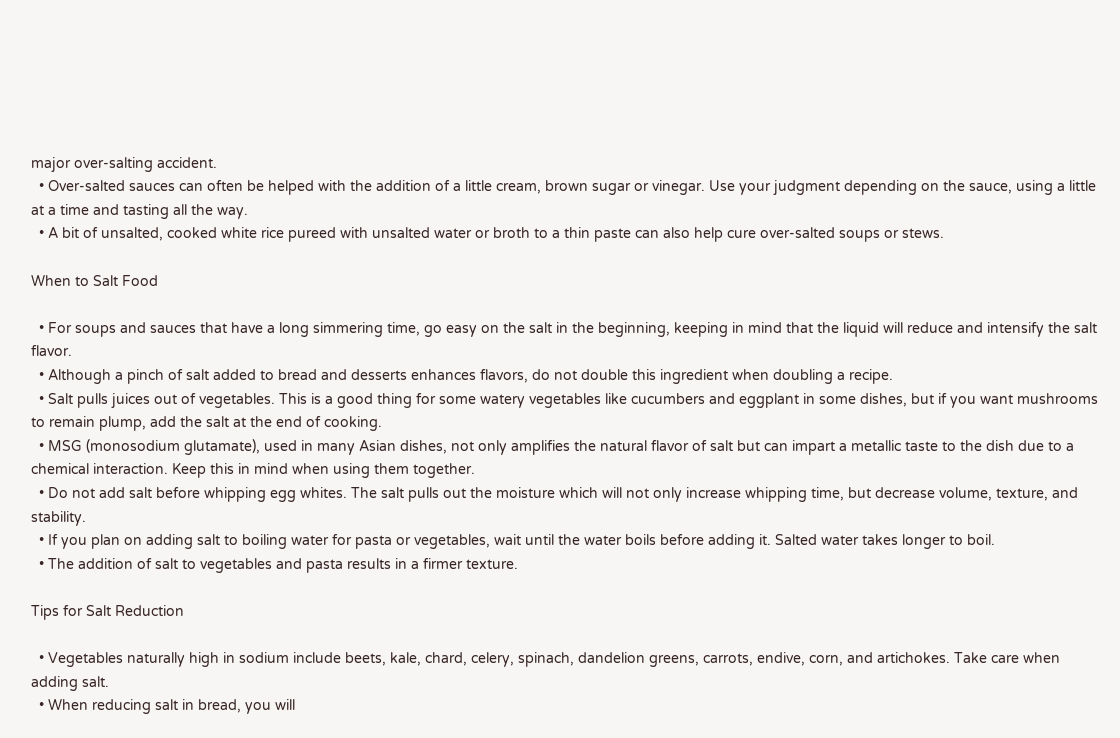major over-salting accident.
  • Over-salted sauces can often be helped with the addition of a little cream, brown sugar or vinegar. Use your judgment depending on the sauce, using a little at a time and tasting all the way.
  • A bit of unsalted, cooked white rice pureed with unsalted water or broth to a thin paste can also help cure over-salted soups or stews.

When to Salt Food

  • For soups and sauces that have a long simmering time, go easy on the salt in the beginning, keeping in mind that the liquid will reduce and intensify the salt flavor.
  • Although a pinch of salt added to bread and desserts enhances flavors, do not double this ingredient when doubling a recipe.
  • Salt pulls juices out of vegetables. This is a good thing for some watery vegetables like cucumbers and eggplant in some dishes, but if you want mushrooms to remain plump, add the salt at the end of cooking.
  • MSG (monosodium glutamate), used in many Asian dishes, not only amplifies the natural flavor of salt but can impart a metallic taste to the dish due to a chemical interaction. Keep this in mind when using them together.
  • Do not add salt before whipping egg whites. The salt pulls out the moisture which will not only increase whipping time, but decrease volume, texture, and stability.
  • If you plan on adding salt to boiling water for pasta or vegetables, wait until the water boils before adding it. Salted water takes longer to boil.
  • The addition of salt to vegetables and pasta results in a firmer texture.

Tips for Salt Reduction

  • Vegetables naturally high in sodium include beets, kale, chard, celery, spinach, dandelion greens, carrots, endive, corn, and artichokes. Take care when adding salt.
  • When reducing salt in bread, you will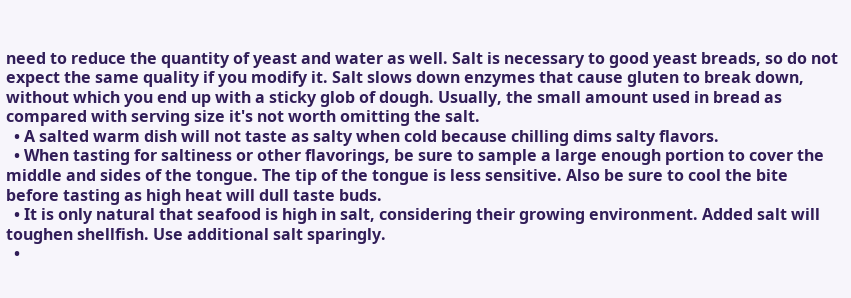need to reduce the quantity of yeast and water as well. Salt is necessary to good yeast breads, so do not expect the same quality if you modify it. Salt slows down enzymes that cause gluten to break down, without which you end up with a sticky glob of dough. Usually, the small amount used in bread as compared with serving size it's not worth omitting the salt.
  • A salted warm dish will not taste as salty when cold because chilling dims salty flavors.
  • When tasting for saltiness or other flavorings, be sure to sample a large enough portion to cover the middle and sides of the tongue. The tip of the tongue is less sensitive. Also be sure to cool the bite before tasting as high heat will dull taste buds.
  • It is only natural that seafood is high in salt, considering their growing environment. Added salt will toughen shellfish. Use additional salt sparingly.
  •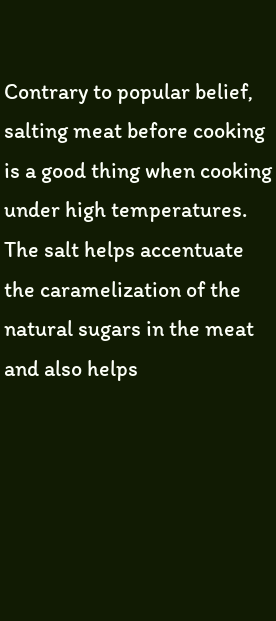Contrary to popular belief, salting meat before cooking is a good thing when cooking under high temperatures. The salt helps accentuate the caramelization of the natural sugars in the meat and also helps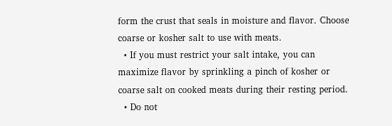form the crust that seals in moisture and flavor. Choose coarse or kosher salt to use with meats.
  • If you must restrict your salt intake, you can maximize flavor by sprinkling a pinch of kosher or coarse salt on cooked meats during their resting period.
  • Do not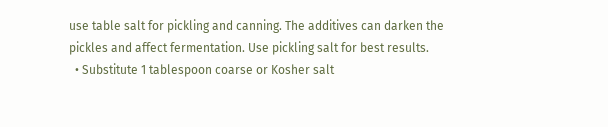use table salt for pickling and canning. The additives can darken the pickles and affect fermentation. Use pickling salt for best results.
  • Substitute 1 tablespoon coarse or Kosher salt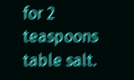for 2 teaspoons table salt.